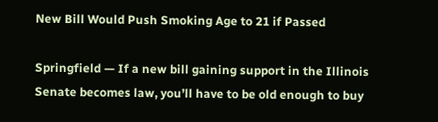New Bill Would Push Smoking Age to 21 if Passed

Springfield — If a new bill gaining support in the Illinois Senate becomes law, you’ll have to be old enough to buy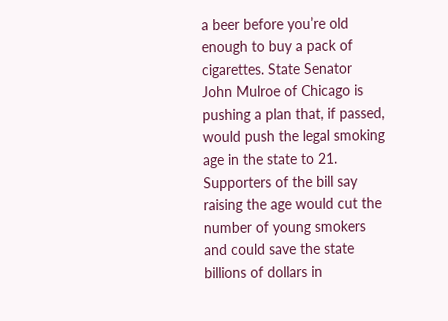a beer before you’re old enough to buy a pack of cigarettes. State Senator John Mulroe of Chicago is pushing a plan that, if passed, would push the legal smoking age in the state to 21. Supporters of the bill say raising the age would cut the number of young smokers and could save the state billions of dollars in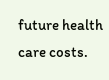future health care costs.